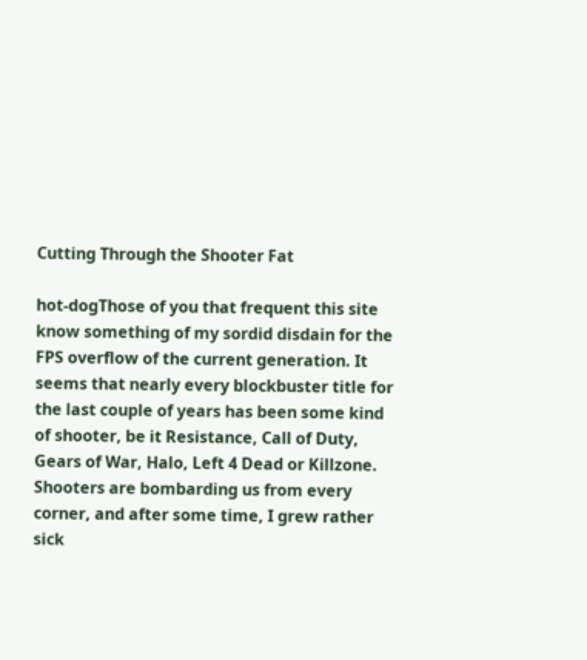Cutting Through the Shooter Fat

hot-dogThose of you that frequent this site know something of my sordid disdain for the FPS overflow of the current generation. It seems that nearly every blockbuster title for the last couple of years has been some kind of shooter, be it Resistance, Call of Duty, Gears of War, Halo, Left 4 Dead or Killzone. Shooters are bombarding us from every corner, and after some time, I grew rather sick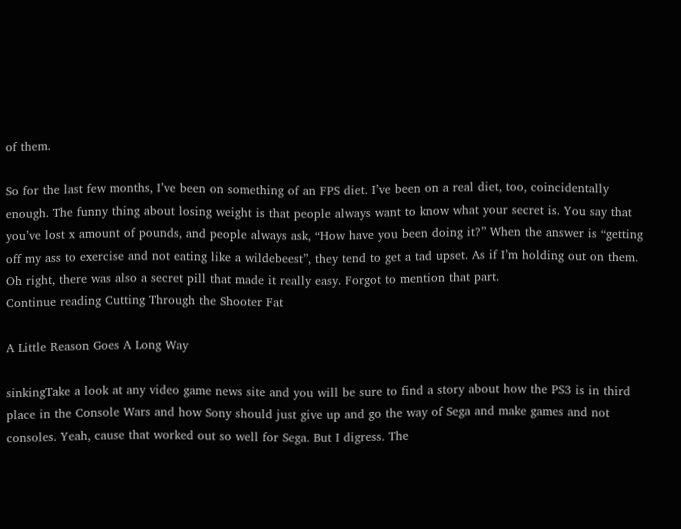of them.

So for the last few months, I’ve been on something of an FPS diet. I’ve been on a real diet, too, coincidentally enough. The funny thing about losing weight is that people always want to know what your secret is. You say that you’ve lost x amount of pounds, and people always ask, “How have you been doing it?” When the answer is “getting off my ass to exercise and not eating like a wildebeest”, they tend to get a tad upset. As if I’m holding out on them. Oh right, there was also a secret pill that made it really easy. Forgot to mention that part.
Continue reading Cutting Through the Shooter Fat

A Little Reason Goes A Long Way

sinkingTake a look at any video game news site and you will be sure to find a story about how the PS3 is in third place in the Console Wars and how Sony should just give up and go the way of Sega and make games and not consoles. Yeah, cause that worked out so well for Sega. But I digress. The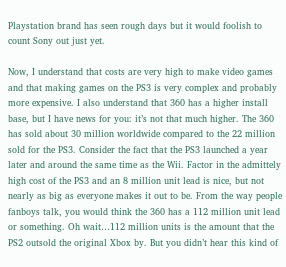Playstation brand has seen rough days but it would foolish to count Sony out just yet.

Now, I understand that costs are very high to make video games and that making games on the PS3 is very complex and probably more expensive. I also understand that 360 has a higher install base, but I have news for you: it’s not that much higher. The 360 has sold about 30 million worldwide compared to the 22 million sold for the PS3. Consider the fact that the PS3 launched a year later and around the same time as the Wii. Factor in the admittely high cost of the PS3 and an 8 million unit lead is nice, but not nearly as big as everyone makes it out to be. From the way people fanboys talk, you would think the 360 has a 112 million unit lead or something. Oh wait…112 million units is the amount that the PS2 outsold the original Xbox by. But you didn’t hear this kind of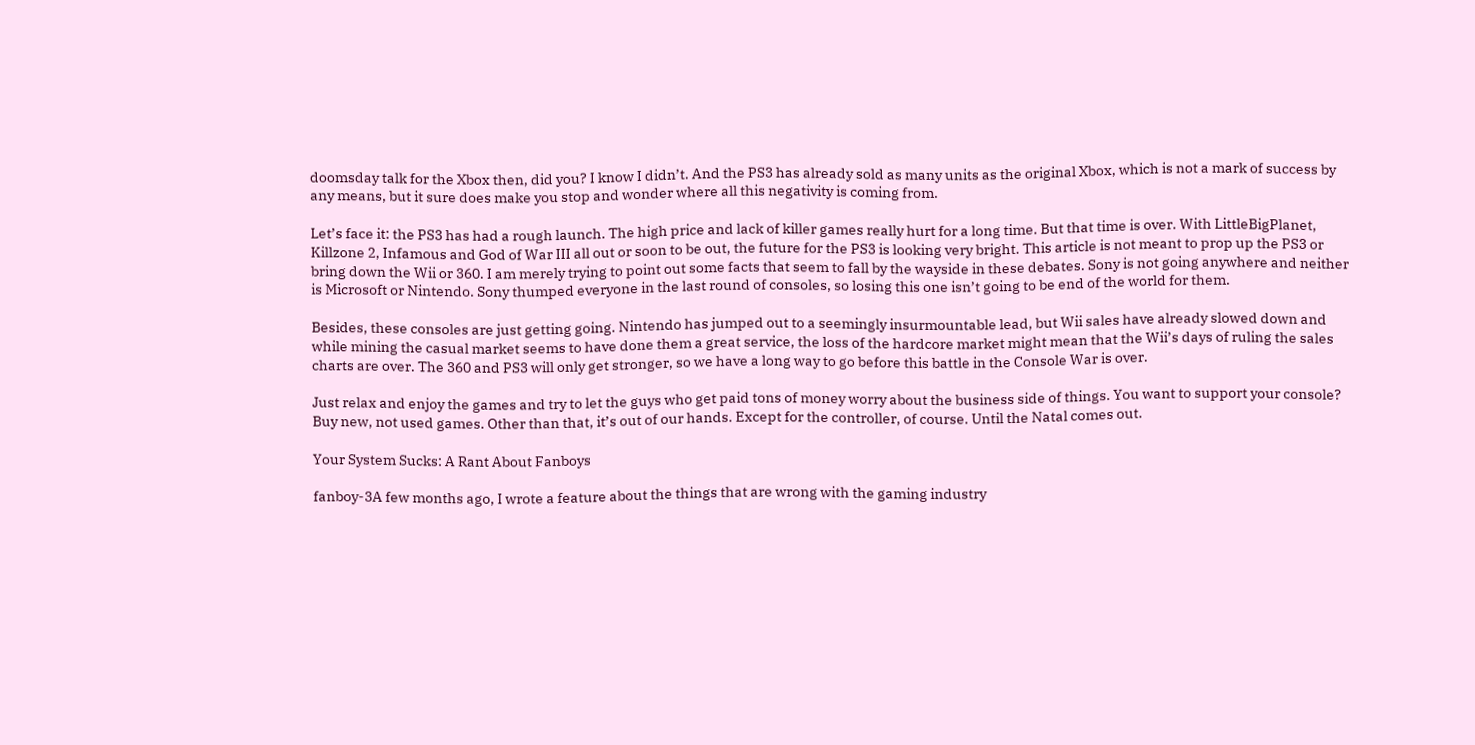doomsday talk for the Xbox then, did you? I know I didn’t. And the PS3 has already sold as many units as the original Xbox, which is not a mark of success by any means, but it sure does make you stop and wonder where all this negativity is coming from.

Let’s face it: the PS3 has had a rough launch. The high price and lack of killer games really hurt for a long time. But that time is over. With LittleBigPlanet, Killzone 2, Infamous and God of War III all out or soon to be out, the future for the PS3 is looking very bright. This article is not meant to prop up the PS3 or bring down the Wii or 360. I am merely trying to point out some facts that seem to fall by the wayside in these debates. Sony is not going anywhere and neither is Microsoft or Nintendo. Sony thumped everyone in the last round of consoles, so losing this one isn’t going to be end of the world for them.

Besides, these consoles are just getting going. Nintendo has jumped out to a seemingly insurmountable lead, but Wii sales have already slowed down and while mining the casual market seems to have done them a great service, the loss of the hardcore market might mean that the Wii’s days of ruling the sales charts are over. The 360 and PS3 will only get stronger, so we have a long way to go before this battle in the Console War is over.

Just relax and enjoy the games and try to let the guys who get paid tons of money worry about the business side of things. You want to support your console? Buy new, not used games. Other than that, it’s out of our hands. Except for the controller, of course. Until the Natal comes out.

Your System Sucks: A Rant About Fanboys

fanboy-3A few months ago, I wrote a feature about the things that are wrong with the gaming industry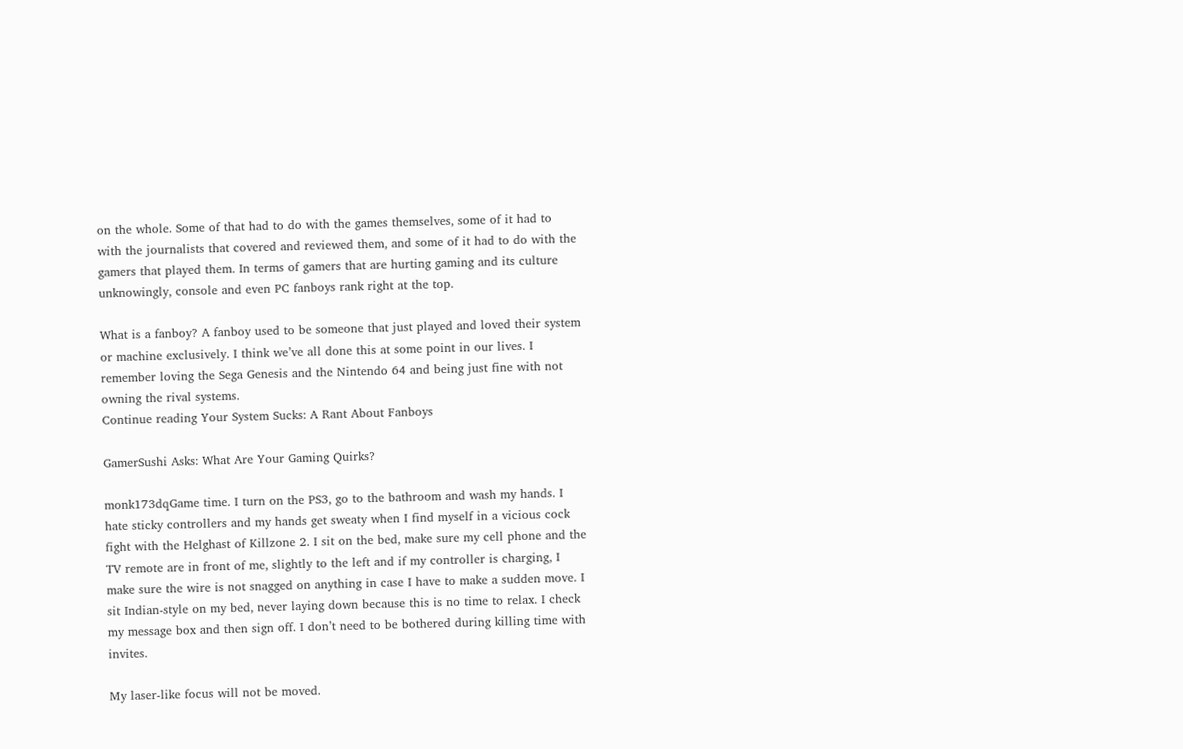on the whole. Some of that had to do with the games themselves, some of it had to with the journalists that covered and reviewed them, and some of it had to do with the gamers that played them. In terms of gamers that are hurting gaming and its culture unknowingly, console and even PC fanboys rank right at the top.

What is a fanboy? A fanboy used to be someone that just played and loved their system or machine exclusively. I think we’ve all done this at some point in our lives. I remember loving the Sega Genesis and the Nintendo 64 and being just fine with not owning the rival systems.
Continue reading Your System Sucks: A Rant About Fanboys

GamerSushi Asks: What Are Your Gaming Quirks?

monk173dqGame time. I turn on the PS3, go to the bathroom and wash my hands. I hate sticky controllers and my hands get sweaty when I find myself in a vicious cock fight with the Helghast of Killzone 2. I sit on the bed, make sure my cell phone and the TV remote are in front of me, slightly to the left and if my controller is charging, I make sure the wire is not snagged on anything in case I have to make a sudden move. I sit Indian-style on my bed, never laying down because this is no time to relax. I check my message box and then sign off. I don’t need to be bothered during killing time with invites.

My laser-like focus will not be moved.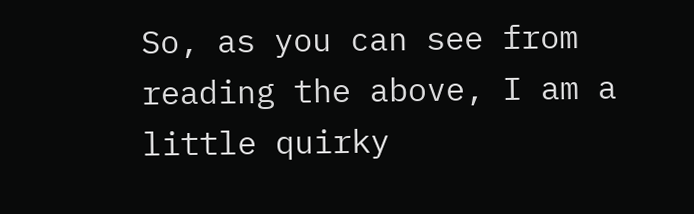So, as you can see from reading the above, I am a little quirky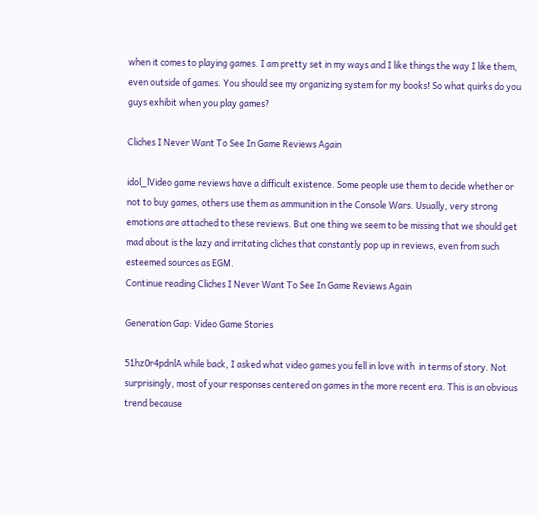when it comes to playing games. I am pretty set in my ways and I like things the way I like them, even outside of games. You should see my organizing system for my books! So what quirks do you guys exhibit when you play games?

Cliches I Never Want To See In Game Reviews Again

idol_lVideo game reviews have a difficult existence. Some people use them to decide whether or not to buy games, others use them as ammunition in the Console Wars. Usually, very strong emotions are attached to these reviews. But one thing we seem to be missing that we should get mad about is the lazy and irritating cliches that constantly pop up in reviews, even from such esteemed sources as EGM.
Continue reading Cliches I Never Want To See In Game Reviews Again

Generation Gap: Video Game Stories

51hz0r4pdnlA while back, I asked what video games you fell in love with  in terms of story. Not surprisingly, most of your responses centered on games in the more recent era. This is an obvious trend because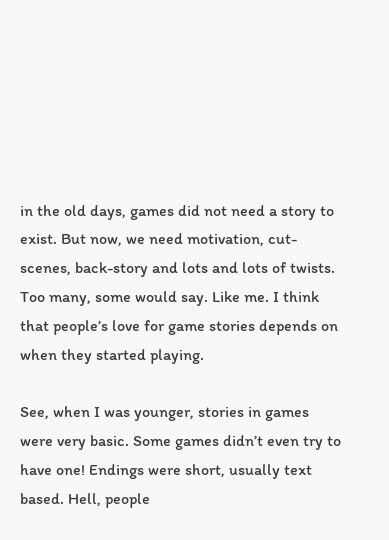in the old days, games did not need a story to exist. But now, we need motivation, cut-scenes, back-story and lots and lots of twists. Too many, some would say. Like me. I think that people’s love for game stories depends on when they started playing.

See, when I was younger, stories in games were very basic. Some games didn’t even try to have one! Endings were short, usually text based. Hell, people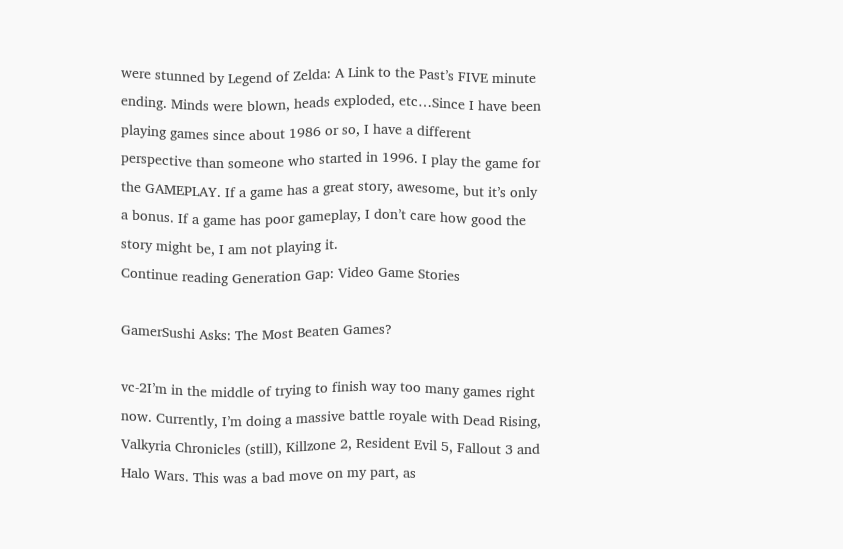were stunned by Legend of Zelda: A Link to the Past’s FIVE minute ending. Minds were blown, heads exploded, etc…Since I have been playing games since about 1986 or so, I have a different perspective than someone who started in 1996. I play the game for the GAMEPLAY. If a game has a great story, awesome, but it’s only a bonus. If a game has poor gameplay, I don’t care how good the story might be, I am not playing it.
Continue reading Generation Gap: Video Game Stories

GamerSushi Asks: The Most Beaten Games?

vc-2I’m in the middle of trying to finish way too many games right now. Currently, I’m doing a massive battle royale with Dead Rising, Valkyria Chronicles (still), Killzone 2, Resident Evil 5, Fallout 3 and Halo Wars. This was a bad move on my part, as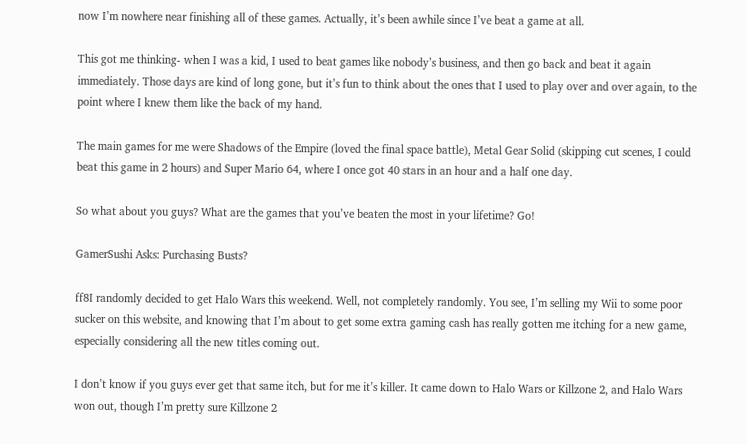now I’m nowhere near finishing all of these games. Actually, it’s been awhile since I’ve beat a game at all.

This got me thinking- when I was a kid, I used to beat games like nobody’s business, and then go back and beat it again immediately. Those days are kind of long gone, but it’s fun to think about the ones that I used to play over and over again, to the point where I knew them like the back of my hand.

The main games for me were Shadows of the Empire (loved the final space battle), Metal Gear Solid (skipping cut scenes, I could beat this game in 2 hours) and Super Mario 64, where I once got 40 stars in an hour and a half one day.

So what about you guys? What are the games that you’ve beaten the most in your lifetime? Go!

GamerSushi Asks: Purchasing Busts?

ff8I randomly decided to get Halo Wars this weekend. Well, not completely randomly. You see, I’m selling my Wii to some poor sucker on this website, and knowing that I’m about to get some extra gaming cash has really gotten me itching for a new game, especially considering all the new titles coming out.

I don’t know if you guys ever get that same itch, but for me it’s killer. It came down to Halo Wars or Killzone 2, and Halo Wars won out, though I’m pretty sure Killzone 2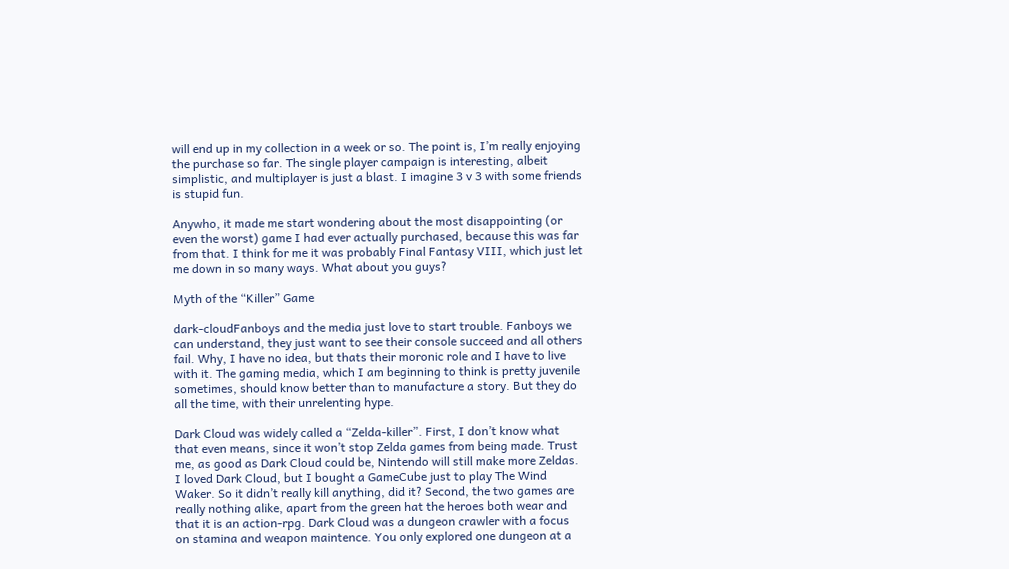will end up in my collection in a week or so. The point is, I’m really enjoying the purchase so far. The single player campaign is interesting, albeit simplistic, and multiplayer is just a blast. I imagine 3 v 3 with some friends is stupid fun.

Anywho, it made me start wondering about the most disappointing (or even the worst) game I had ever actually purchased, because this was far from that. I think for me it was probably Final Fantasy VIII, which just let me down in so many ways. What about you guys?

Myth of the “Killer” Game

dark-cloudFanboys and the media just love to start trouble. Fanboys we can understand, they just want to see their console succeed and all others fail. Why, I have no idea, but thats their moronic role and I have to live with it. The gaming media, which I am beginning to think is pretty juvenile sometimes, should know better than to manufacture a story. But they do all the time, with their unrelenting hype.

Dark Cloud was widely called a “Zelda-killer”. First, I don’t know what that even means, since it won’t stop Zelda games from being made. Trust me, as good as Dark Cloud could be, Nintendo will still make more Zeldas. I loved Dark Cloud, but I bought a GameCube just to play The Wind Waker. So it didn’t really kill anything, did it? Second, the two games are really nothing alike, apart from the green hat the heroes both wear and that it is an action-rpg. Dark Cloud was a dungeon crawler with a focus on stamina and weapon maintence. You only explored one dungeon at a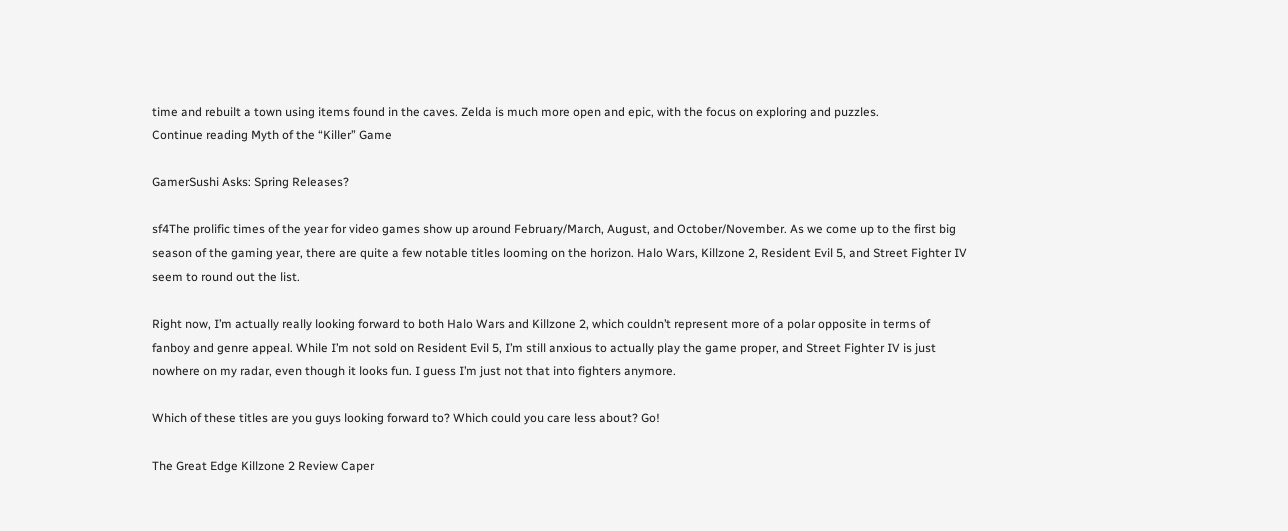time and rebuilt a town using items found in the caves. Zelda is much more open and epic, with the focus on exploring and puzzles.
Continue reading Myth of the “Killer” Game

GamerSushi Asks: Spring Releases?

sf4The prolific times of the year for video games show up around February/March, August, and October/November. As we come up to the first big season of the gaming year, there are quite a few notable titles looming on the horizon. Halo Wars, Killzone 2, Resident Evil 5, and Street Fighter IV seem to round out the list.

Right now, I’m actually really looking forward to both Halo Wars and Killzone 2, which couldn’t represent more of a polar opposite in terms of fanboy and genre appeal. While I’m not sold on Resident Evil 5, I’m still anxious to actually play the game proper, and Street Fighter IV is just nowhere on my radar, even though it looks fun. I guess I’m just not that into fighters anymore.

Which of these titles are you guys looking forward to? Which could you care less about? Go!

The Great Edge Killzone 2 Review Caper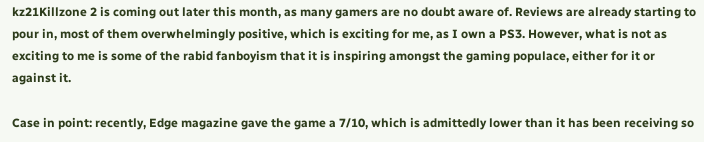kz21Killzone 2 is coming out later this month, as many gamers are no doubt aware of. Reviews are already starting to pour in, most of them overwhelmingly positive, which is exciting for me, as I own a PS3. However, what is not as exciting to me is some of the rabid fanboyism that it is inspiring amongst the gaming populace, either for it or against it.

Case in point: recently, Edge magazine gave the game a 7/10, which is admittedly lower than it has been receiving so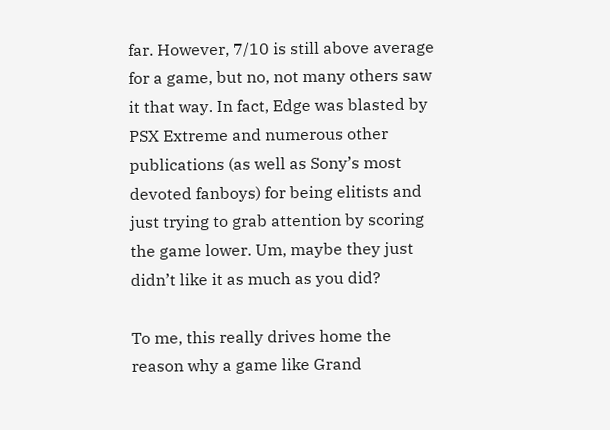far. However, 7/10 is still above average for a game, but no, not many others saw it that way. In fact, Edge was blasted by PSX Extreme and numerous other publications (as well as Sony’s most devoted fanboys) for being elitists and just trying to grab attention by scoring the game lower. Um, maybe they just didn’t like it as much as you did?

To me, this really drives home the reason why a game like Grand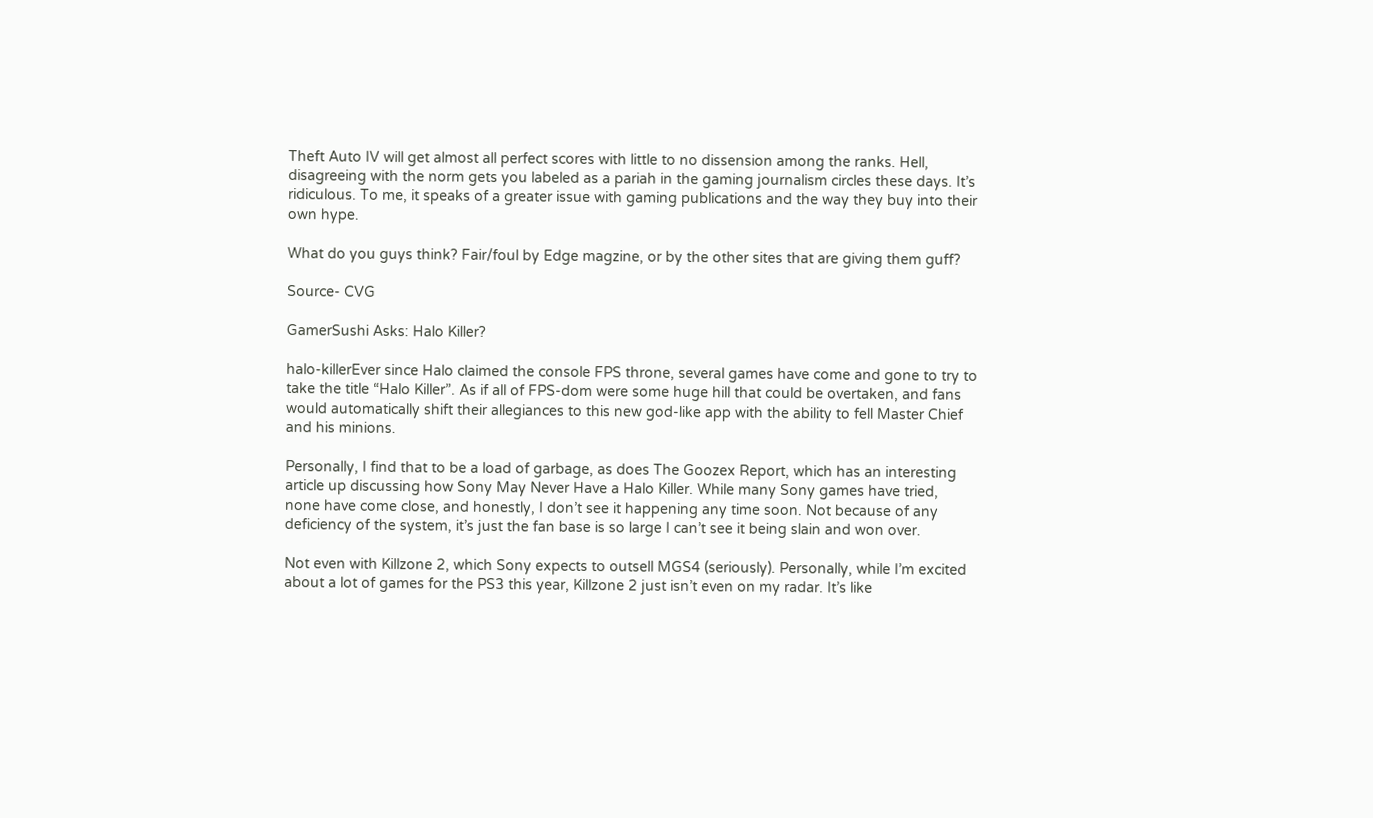Theft Auto IV will get almost all perfect scores with little to no dissension among the ranks. Hell, disagreeing with the norm gets you labeled as a pariah in the gaming journalism circles these days. It’s ridiculous. To me, it speaks of a greater issue with gaming publications and the way they buy into their own hype.

What do you guys think? Fair/foul by Edge magzine, or by the other sites that are giving them guff?

Source- CVG

GamerSushi Asks: Halo Killer?

halo-killerEver since Halo claimed the console FPS throne, several games have come and gone to try to take the title “Halo Killer”. As if all of FPS-dom were some huge hill that could be overtaken, and fans would automatically shift their allegiances to this new god-like app with the ability to fell Master Chief and his minions.

Personally, I find that to be a load of garbage, as does The Goozex Report, which has an interesting article up discussing how Sony May Never Have a Halo Killer. While many Sony games have tried, none have come close, and honestly, I don’t see it happening any time soon. Not because of any deficiency of the system, it’s just the fan base is so large I can’t see it being slain and won over.

Not even with Killzone 2, which Sony expects to outsell MGS4 (seriously). Personally, while I’m excited about a lot of games for the PS3 this year, Killzone 2 just isn’t even on my radar. It’s like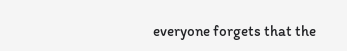everyone forgets that the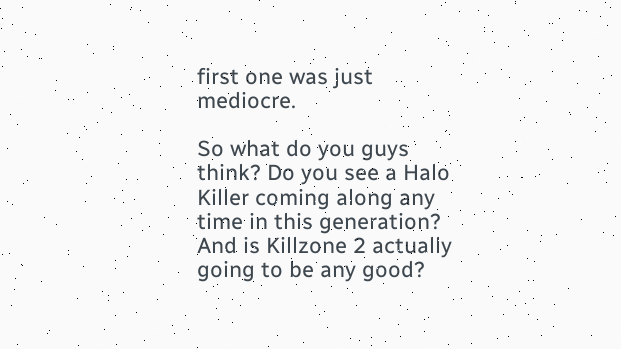first one was just mediocre.

So what do you guys think? Do you see a Halo Killer coming along any time in this generation? And is Killzone 2 actually going to be any good?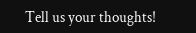Tell us your thoughts!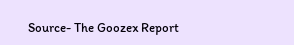Source- The Goozex Report